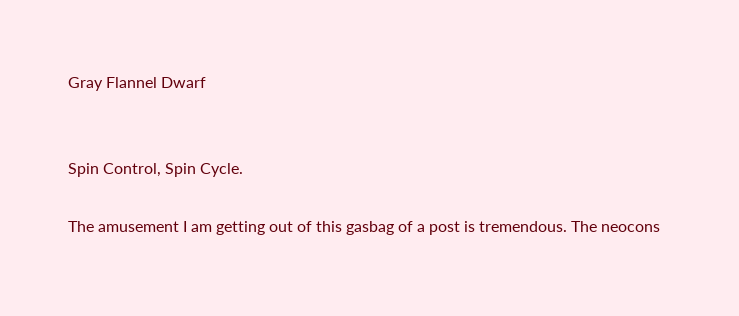Gray Flannel Dwarf


Spin Control, Spin Cycle.

The amusement I am getting out of this gasbag of a post is tremendous. The neocons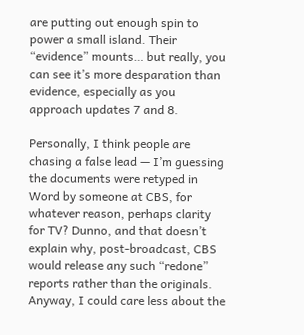are putting out enough spin to power a small island. Their “evidence” mounts… but really, you can see it’s more desparation than evidence, especially as you approach updates 7 and 8.

Personally, I think people are chasing a false lead — I’m guessing the documents were retyped in Word by someone at CBS, for whatever reason, perhaps clarity for TV? Dunno, and that doesn’t explain why, post-broadcast, CBS would release any such “redone” reports rather than the originals. Anyway, I could care less about the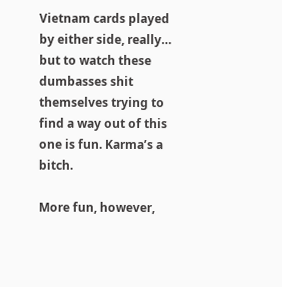Vietnam cards played by either side, really… but to watch these dumbasses shit themselves trying to find a way out of this one is fun. Karma’s a bitch.

More fun, however,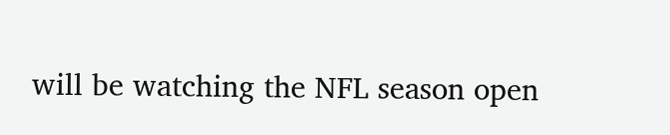will be watching the NFL season open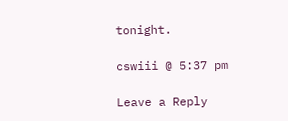tonight.

cswiii @ 5:37 pm

Leave a Reply